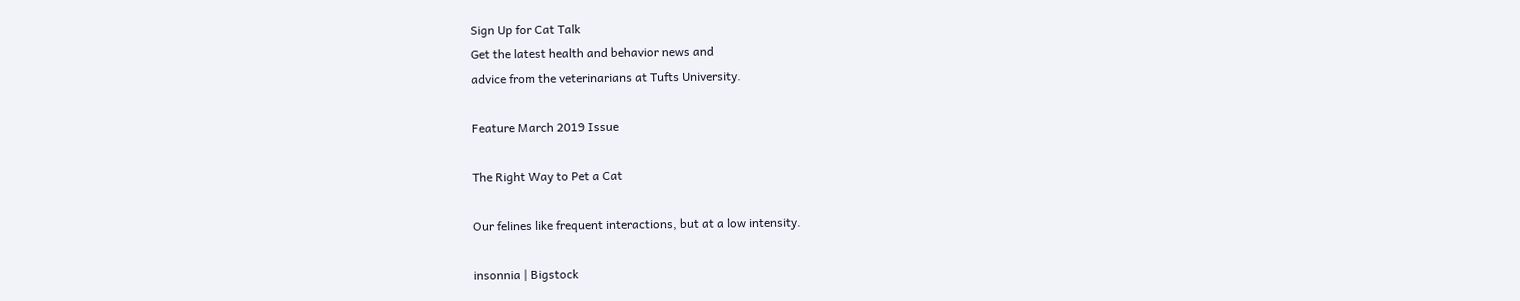Sign Up for Cat Talk
Get the latest health and behavior news and
advice from the veterinarians at Tufts University.

Feature March 2019 Issue

The Right Way to Pet a Cat

Our felines like frequent interactions, but at a low intensity.

insonnia | Bigstock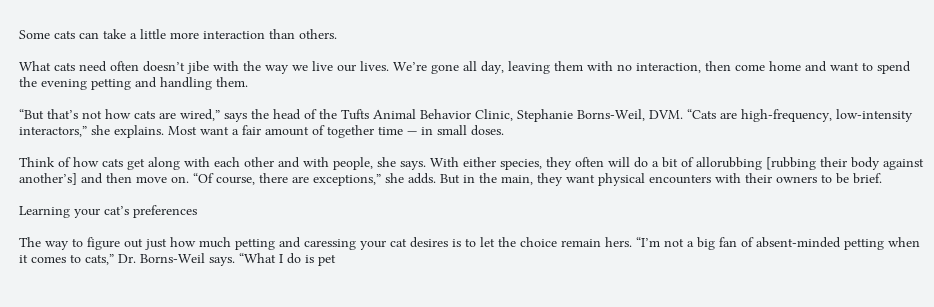Some cats can take a little more interaction than others.

What cats need often doesn’t jibe with the way we live our lives. We’re gone all day, leaving them with no interaction, then come home and want to spend the evening petting and handling them.

“But that’s not how cats are wired,” says the head of the Tufts Animal Behavior Clinic, Stephanie Borns-Weil, DVM. “Cats are high-frequency, low-intensity interactors,” she explains. Most want a fair amount of together time — in small doses.

Think of how cats get along with each other and with people, she says. With either species, they often will do a bit of allorubbing [rubbing their body against another’s] and then move on. “Of course, there are exceptions,” she adds. But in the main, they want physical encounters with their owners to be brief.

Learning your cat’s preferences

The way to figure out just how much petting and caressing your cat desires is to let the choice remain hers. “I’m not a big fan of absent-minded petting when it comes to cats,” Dr. Borns-Weil says. “What I do is pet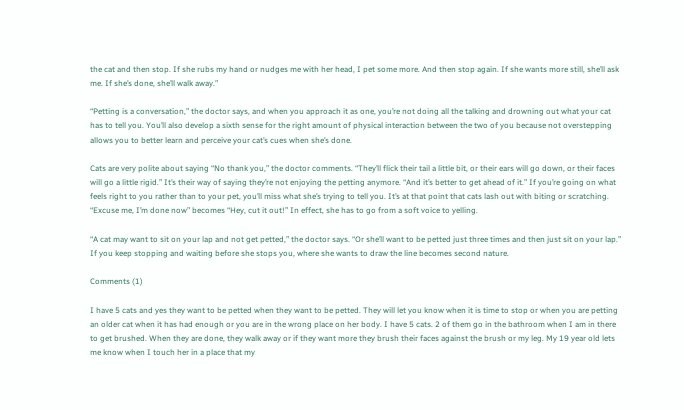the cat and then stop. If she rubs my hand or nudges me with her head, I pet some more. And then stop again. If she wants more still, she’ll ask me. If she’s done, she’ll walk away.”

“Petting is a conversation,” the doctor says, and when you approach it as one, you’re not doing all the talking and drowning out what your cat has to tell you. You’ll also develop a sixth sense for the right amount of physical interaction between the two of you because not overstepping allows you to better learn and perceive your cat’s cues when she’s done.

Cats are very polite about saying “No thank you,” the doctor comments. “They’ll flick their tail a little bit, or their ears will go down, or their faces will go a little rigid.” It’s their way of saying they’re not enjoying the petting anymore. “And it’s better to get ahead of it.” If you’re going on what feels right to you rather than to your pet, you’ll miss what she’s trying to tell you. It’s at that point that cats lash out with biting or scratching. “Excuse me, I’m done now” becomes “Hey, cut it out!” In effect, she has to go from a soft voice to yelling.

“A cat may want to sit on your lap and not get petted,” the doctor says. “Or she’ll want to be petted just three times and then just sit on your lap.” If you keep stopping and waiting before she stops you, where she wants to draw the line becomes second nature.

Comments (1)

I have 5 cats and yes they want to be petted when they want to be petted. They will let you know when it is time to stop or when you are petting an older cat when it has had enough or you are in the wrong place on her body. I have 5 cats. 2 of them go in the bathroom when I am in there to get brushed. When they are done, they walk away or if they want more they brush their faces against the brush or my leg. My 19 year old lets me know when I touch her in a place that my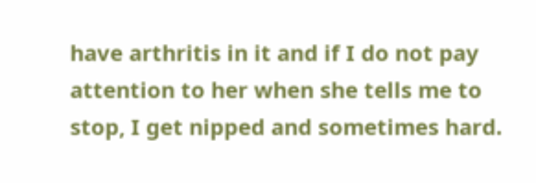have arthritis in it and if I do not pay attention to her when she tells me to stop, I get nipped and sometimes hard.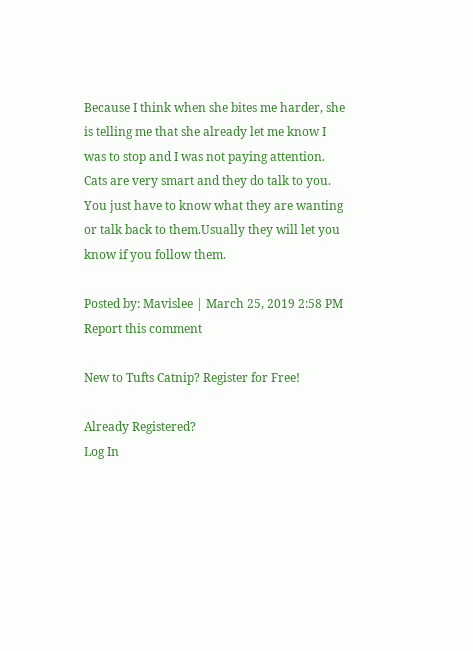Because I think when she bites me harder, she is telling me that she already let me know I was to stop and I was not paying attention. Cats are very smart and they do talk to you. You just have to know what they are wanting or talk back to them.Usually they will let you know if you follow them.

Posted by: Mavislee | March 25, 2019 2:58 PM    Report this comment

New to Tufts Catnip? Register for Free!

Already Registered?
Log In